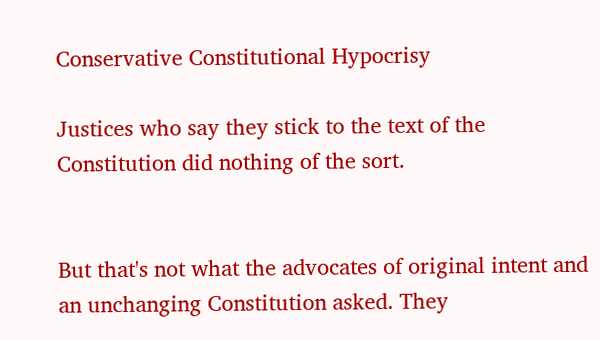Conservative Constitutional Hypocrisy

Justices who say they stick to the text of the Constitution did nothing of the sort.


But that's not what the advocates of original intent and an unchanging Constitution asked. They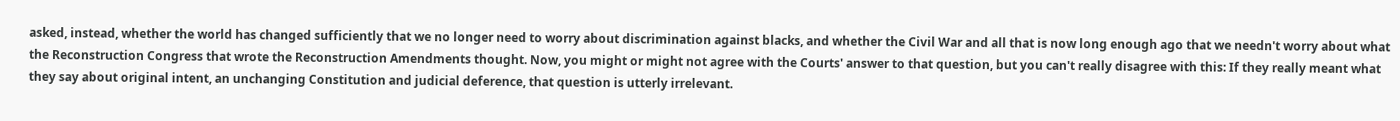asked, instead, whether the world has changed sufficiently that we no longer need to worry about discrimination against blacks, and whether the Civil War and all that is now long enough ago that we needn't worry about what the Reconstruction Congress that wrote the Reconstruction Amendments thought. Now, you might or might not agree with the Courts' answer to that question, but you can't really disagree with this: If they really meant what they say about original intent, an unchanging Constitution and judicial deference, that question is utterly irrelevant.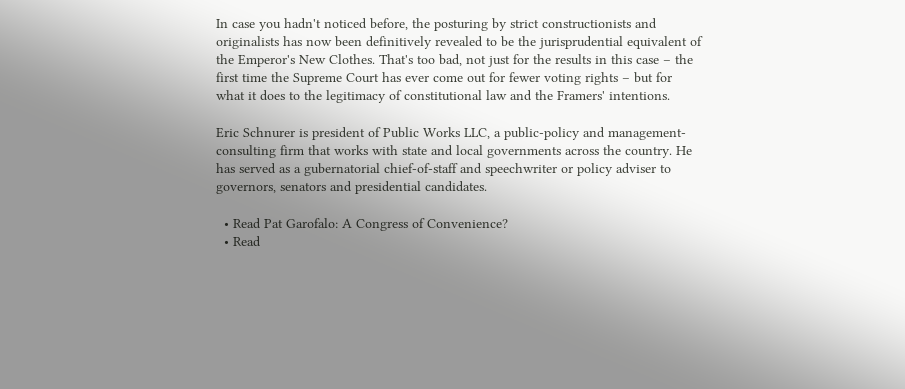In case you hadn't noticed before, the posturing by strict constructionists and originalists has now been definitively revealed to be the jurisprudential equivalent of the Emperor's New Clothes. That's too bad, not just for the results in this case – the first time the Supreme Court has ever come out for fewer voting rights – but for what it does to the legitimacy of constitutional law and the Framers' intentions.

Eric Schnurer is president of Public Works LLC, a public-policy and management-consulting firm that works with state and local governments across the country. He has served as a gubernatorial chief-of-staff and speechwriter or policy adviser to governors, senators and presidential candidates.

  • Read Pat Garofalo: A Congress of Convenience?
  • Read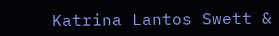Katrina Lantos Swett &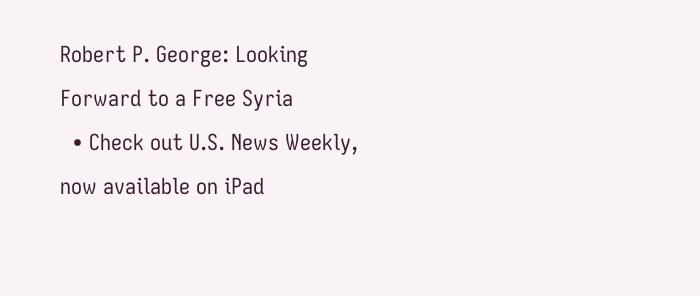Robert P. George: Looking Forward to a Free Syria
  • Check out U.S. News Weekly, now available on iPad